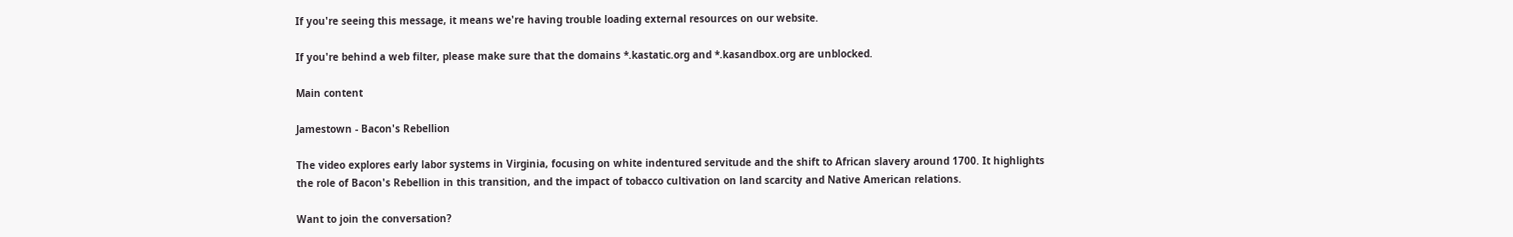If you're seeing this message, it means we're having trouble loading external resources on our website.

If you're behind a web filter, please make sure that the domains *.kastatic.org and *.kasandbox.org are unblocked.

Main content

Jamestown - Bacon's Rebellion

The video explores early labor systems in Virginia, focusing on white indentured servitude and the shift to African slavery around 1700. It highlights the role of Bacon's Rebellion in this transition, and the impact of tobacco cultivation on land scarcity and Native American relations.

Want to join the conversation?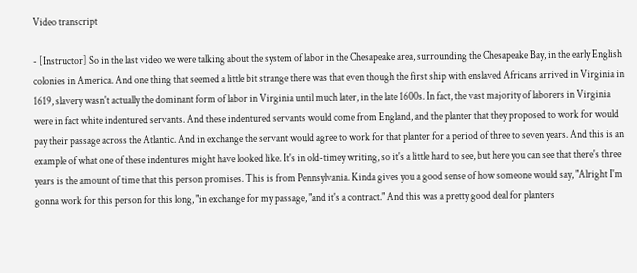Video transcript

- [Instructor] So in the last video we were talking about the system of labor in the Chesapeake area, surrounding the Chesapeake Bay, in the early English colonies in America. And one thing that seemed a little bit strange there was that even though the first ship with enslaved Africans arrived in Virginia in 1619, slavery wasn't actually the dominant form of labor in Virginia until much later, in the late 1600s. In fact, the vast majority of laborers in Virginia were in fact white indentured servants. And these indentured servants would come from England, and the planter that they proposed to work for would pay their passage across the Atlantic. And in exchange the servant would agree to work for that planter for a period of three to seven years. And this is an example of what one of these indentures might have looked like. It's in old-timey writing, so it's a little hard to see, but here you can see that there's three years is the amount of time that this person promises. This is from Pennsylvania. Kinda gives you a good sense of how someone would say, "Alright I'm gonna work for this person for this long, "in exchange for my passage, "and it's a contract." And this was a pretty good deal for planters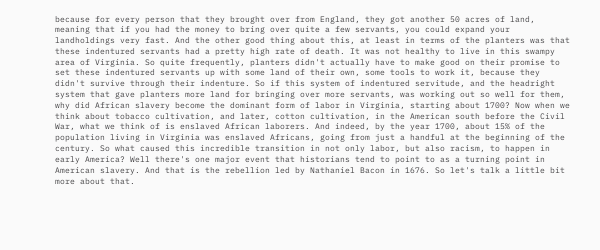because for every person that they brought over from England, they got another 50 acres of land, meaning that if you had the money to bring over quite a few servants, you could expand your landholdings very fast. And the other good thing about this, at least in terms of the planters was that these indentured servants had a pretty high rate of death. It was not healthy to live in this swampy area of Virginia. So quite frequently, planters didn't actually have to make good on their promise to set these indentured servants up with some land of their own, some tools to work it, because they didn't survive through their indenture. So if this system of indentured servitude, and the headright system that gave planters more land for bringing over more servants, was working out so well for them, why did African slavery become the dominant form of labor in Virginia, starting about 1700? Now when we think about tobacco cultivation, and later, cotton cultivation, in the American south before the Civil War, what we think of is enslaved African laborers. And indeed, by the year 1700, about 15% of the population living in Virginia was enslaved Africans, going from just a handful at the beginning of the century. So what caused this incredible transition in not only labor, but also racism, to happen in early America? Well there's one major event that historians tend to point to as a turning point in American slavery. And that is the rebellion led by Nathaniel Bacon in 1676. So let's talk a little bit more about that.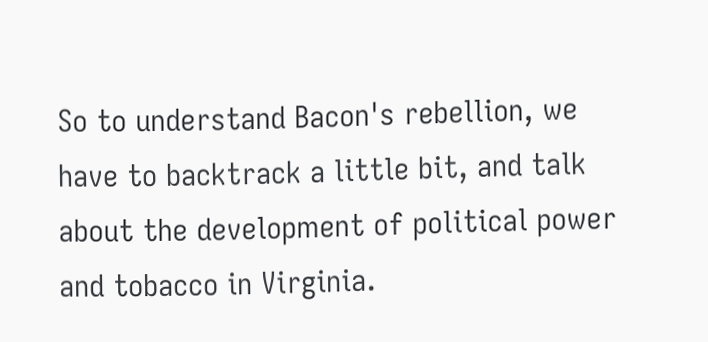So to understand Bacon's rebellion, we have to backtrack a little bit, and talk about the development of political power and tobacco in Virginia.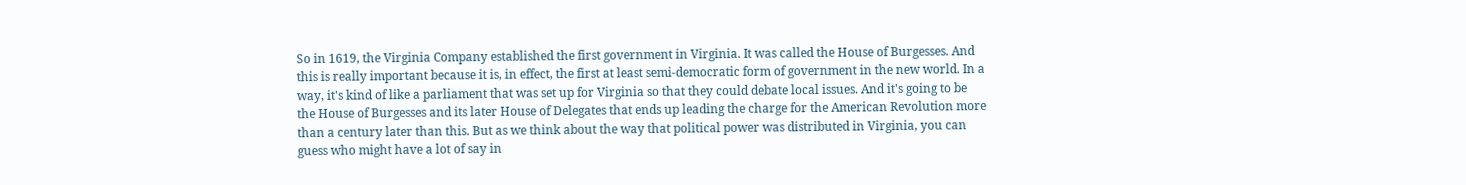So in 1619, the Virginia Company established the first government in Virginia. It was called the House of Burgesses. And this is really important because it is, in effect, the first at least semi-democratic form of government in the new world. In a way, it's kind of like a parliament that was set up for Virginia so that they could debate local issues. And it's going to be the House of Burgesses and its later House of Delegates that ends up leading the charge for the American Revolution more than a century later than this. But as we think about the way that political power was distributed in Virginia, you can guess who might have a lot of say in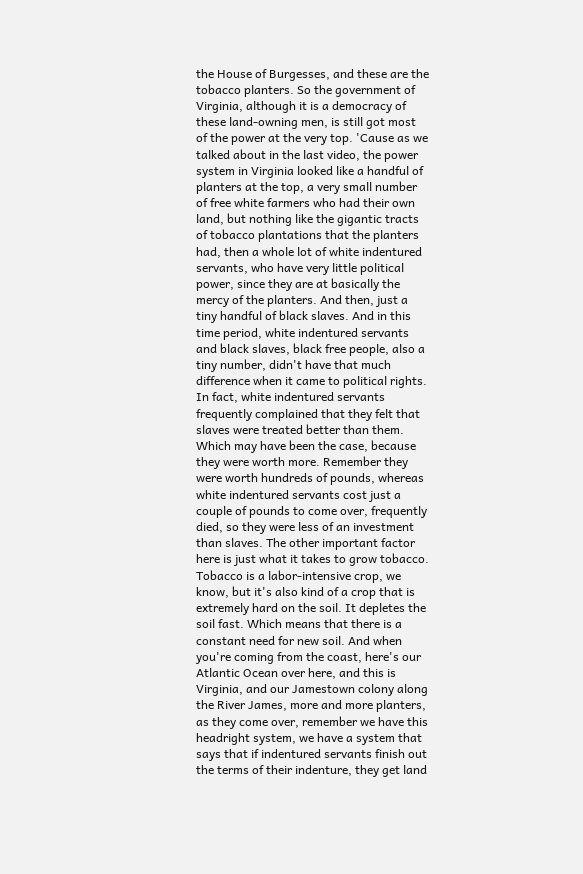the House of Burgesses, and these are the tobacco planters. So the government of Virginia, although it is a democracy of these land-owning men, is still got most of the power at the very top. 'Cause as we talked about in the last video, the power system in Virginia looked like a handful of planters at the top, a very small number of free white farmers who had their own land, but nothing like the gigantic tracts of tobacco plantations that the planters had, then a whole lot of white indentured servants, who have very little political power, since they are at basically the mercy of the planters. And then, just a tiny handful of black slaves. And in this time period, white indentured servants and black slaves, black free people, also a tiny number, didn't have that much difference when it came to political rights. In fact, white indentured servants frequently complained that they felt that slaves were treated better than them. Which may have been the case, because they were worth more. Remember they were worth hundreds of pounds, whereas white indentured servants cost just a couple of pounds to come over, frequently died, so they were less of an investment than slaves. The other important factor here is just what it takes to grow tobacco. Tobacco is a labor-intensive crop, we know, but it's also kind of a crop that is extremely hard on the soil. It depletes the soil fast. Which means that there is a constant need for new soil. And when you're coming from the coast, here's our Atlantic Ocean over here, and this is Virginia, and our Jamestown colony along the River James, more and more planters, as they come over, remember we have this headright system, we have a system that says that if indentured servants finish out the terms of their indenture, they get land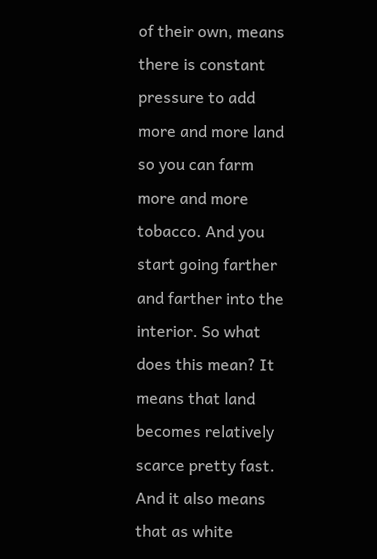of their own, means there is constant pressure to add more and more land so you can farm more and more tobacco. And you start going farther and farther into the interior. So what does this mean? It means that land becomes relatively scarce pretty fast. And it also means that as white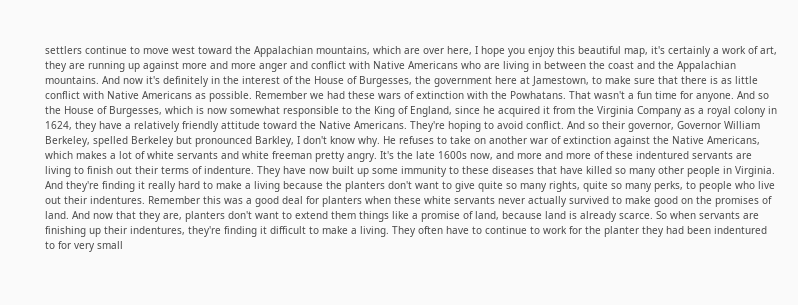settlers continue to move west toward the Appalachian mountains, which are over here, I hope you enjoy this beautiful map, it's certainly a work of art, they are running up against more and more anger and conflict with Native Americans who are living in between the coast and the Appalachian mountains. And now it's definitely in the interest of the House of Burgesses, the government here at Jamestown, to make sure that there is as little conflict with Native Americans as possible. Remember we had these wars of extinction with the Powhatans. That wasn't a fun time for anyone. And so the House of Burgesses, which is now somewhat responsible to the King of England, since he acquired it from the Virginia Company as a royal colony in 1624, they have a relatively friendly attitude toward the Native Americans. They're hoping to avoid conflict. And so their governor, Governor William Berkeley, spelled Berkeley but pronounced Barkley, I don't know why. He refuses to take on another war of extinction against the Native Americans, which makes a lot of white servants and white freeman pretty angry. It's the late 1600s now, and more and more of these indentured servants are living to finish out their terms of indenture. They have now built up some immunity to these diseases that have killed so many other people in Virginia. And they're finding it really hard to make a living because the planters don't want to give quite so many rights, quite so many perks, to people who live out their indentures. Remember this was a good deal for planters when these white servants never actually survived to make good on the promises of land. And now that they are, planters don't want to extend them things like a promise of land, because land is already scarce. So when servants are finishing up their indentures, they're finding it difficult to make a living. They often have to continue to work for the planter they had been indentured to for very small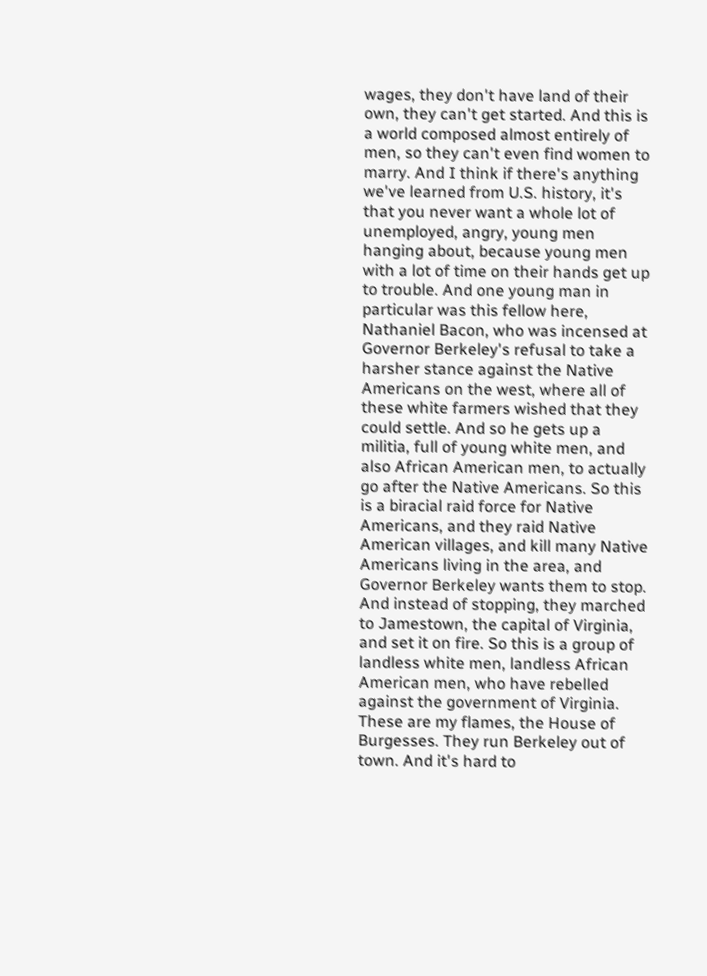wages, they don't have land of their own, they can't get started. And this is a world composed almost entirely of men, so they can't even find women to marry. And I think if there's anything we've learned from U.S. history, it's that you never want a whole lot of unemployed, angry, young men hanging about, because young men with a lot of time on their hands get up to trouble. And one young man in particular was this fellow here, Nathaniel Bacon, who was incensed at Governor Berkeley's refusal to take a harsher stance against the Native Americans on the west, where all of these white farmers wished that they could settle. And so he gets up a militia, full of young white men, and also African American men, to actually go after the Native Americans. So this is a biracial raid force for Native Americans, and they raid Native American villages, and kill many Native Americans living in the area, and Governor Berkeley wants them to stop. And instead of stopping, they marched to Jamestown, the capital of Virginia, and set it on fire. So this is a group of landless white men, landless African American men, who have rebelled against the government of Virginia. These are my flames, the House of Burgesses. They run Berkeley out of town. And it's hard to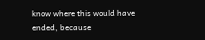know where this would have ended, because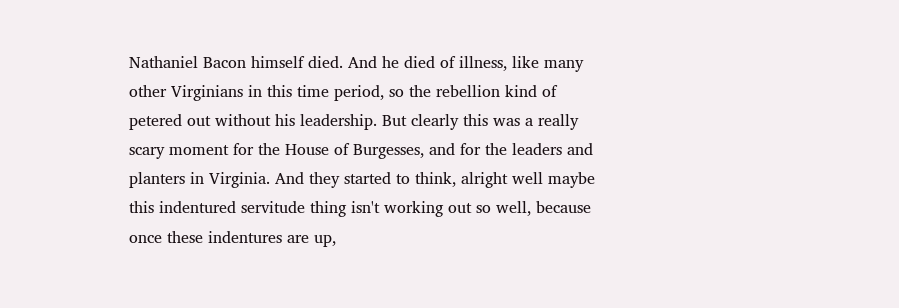Nathaniel Bacon himself died. And he died of illness, like many other Virginians in this time period, so the rebellion kind of petered out without his leadership. But clearly this was a really scary moment for the House of Burgesses, and for the leaders and planters in Virginia. And they started to think, alright well maybe this indentured servitude thing isn't working out so well, because once these indentures are up,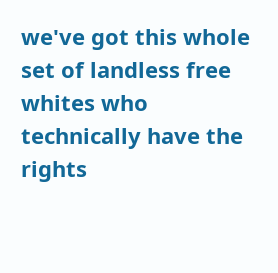we've got this whole set of landless free whites who technically have the rights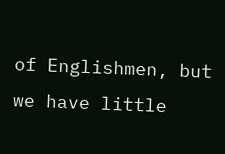of Englishmen, but we have little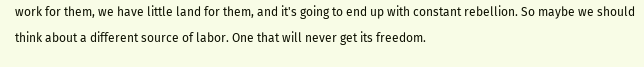work for them, we have little land for them, and it's going to end up with constant rebellion. So maybe we should think about a different source of labor. One that will never get its freedom.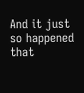And it just so happened that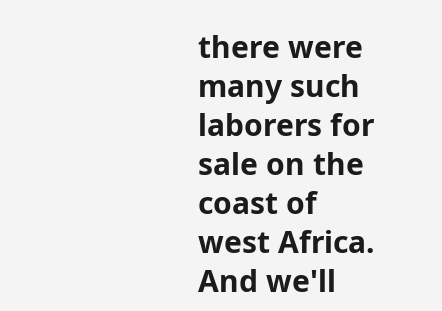there were many such laborers for sale on the coast of west Africa. And we'll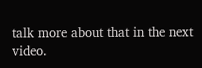talk more about that in the next video.